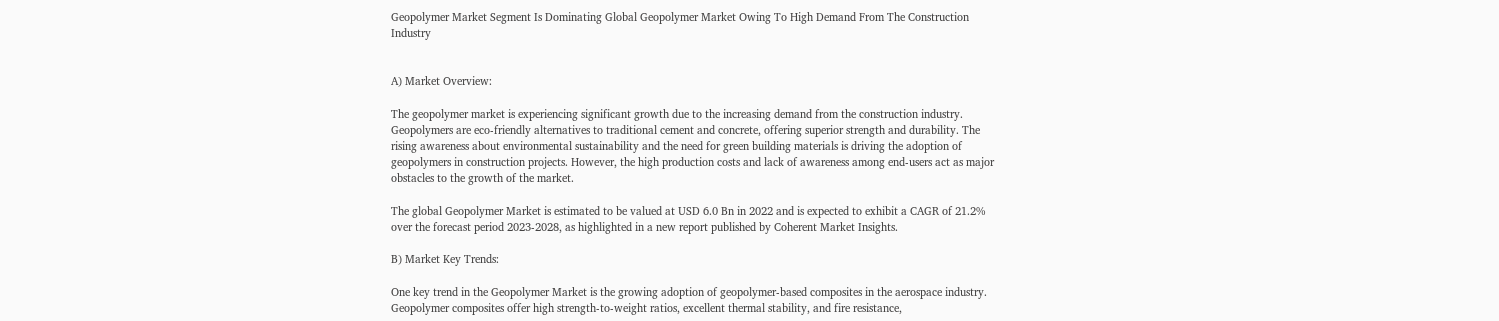Geopolymer Market Segment Is Dominating Global Geopolymer Market Owing To High Demand From The Construction Industry


A) Market Overview:

The geopolymer market is experiencing significant growth due to the increasing demand from the construction industry. Geopolymers are eco-friendly alternatives to traditional cement and concrete, offering superior strength and durability. The rising awareness about environmental sustainability and the need for green building materials is driving the adoption of geopolymers in construction projects. However, the high production costs and lack of awareness among end-users act as major obstacles to the growth of the market.

The global Geopolymer Market is estimated to be valued at USD 6.0 Bn in 2022 and is expected to exhibit a CAGR of 21.2% over the forecast period 2023-2028, as highlighted in a new report published by Coherent Market Insights.

B) Market Key Trends:

One key trend in the Geopolymer Market is the growing adoption of geopolymer-based composites in the aerospace industry. Geopolymer composites offer high strength-to-weight ratios, excellent thermal stability, and fire resistance,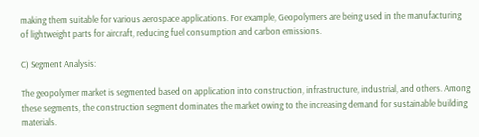making them suitable for various aerospace applications. For example, Geopolymers are being used in the manufacturing of lightweight parts for aircraft, reducing fuel consumption and carbon emissions.

C) Segment Analysis:

The geopolymer market is segmented based on application into construction, infrastructure, industrial, and others. Among these segments, the construction segment dominates the market owing to the increasing demand for sustainable building materials.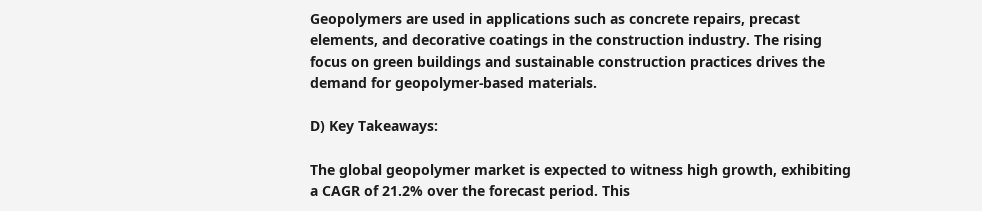Geopolymers are used in applications such as concrete repairs, precast elements, and decorative coatings in the construction industry. The rising focus on green buildings and sustainable construction practices drives the demand for geopolymer-based materials.

D) Key Takeaways:

The global geopolymer market is expected to witness high growth, exhibiting a CAGR of 21.2% over the forecast period. This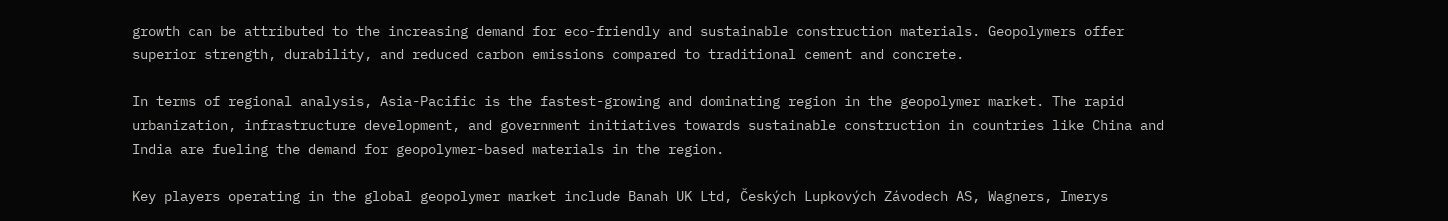growth can be attributed to the increasing demand for eco-friendly and sustainable construction materials. Geopolymers offer superior strength, durability, and reduced carbon emissions compared to traditional cement and concrete.

In terms of regional analysis, Asia-Pacific is the fastest-growing and dominating region in the geopolymer market. The rapid urbanization, infrastructure development, and government initiatives towards sustainable construction in countries like China and India are fueling the demand for geopolymer-based materials in the region.

Key players operating in the global geopolymer market include Banah UK Ltd, Českých Lupkových Závodech AS, Wagners, Imerys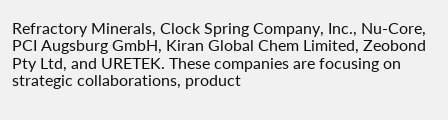Refractory Minerals, Clock Spring Company, Inc., Nu-Core, PCI Augsburg GmbH, Kiran Global Chem Limited, Zeobond Pty Ltd, and URETEK. These companies are focusing on strategic collaborations, product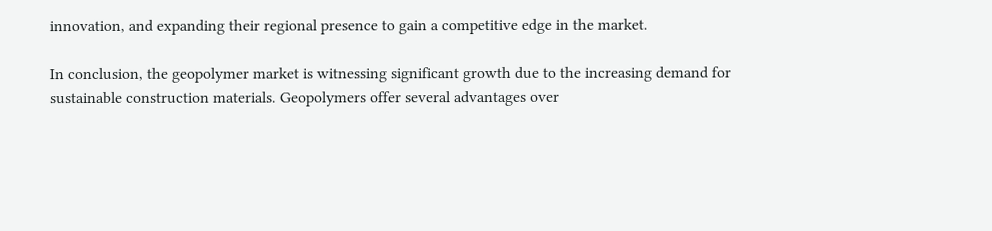innovation, and expanding their regional presence to gain a competitive edge in the market.

In conclusion, the geopolymer market is witnessing significant growth due to the increasing demand for sustainable construction materials. Geopolymers offer several advantages over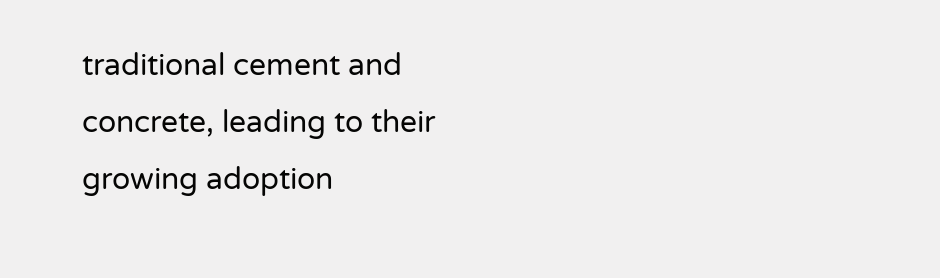traditional cement and concrete, leading to their growing adoption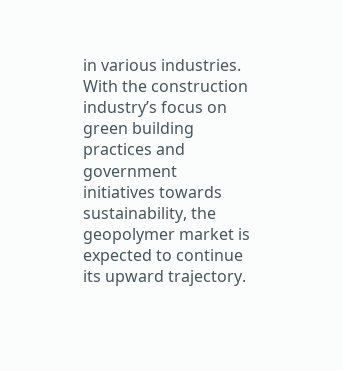in various industries. With the construction industry’s focus on green building practices and government initiatives towards sustainability, the geopolymer market is expected to continue its upward trajectory.